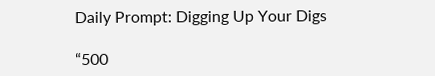Daily Prompt: Digging Up Your Digs

“500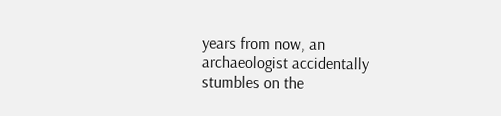years from now, an archaeologist accidentally stumbles on the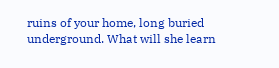ruins of your home, long buried underground. What will she learn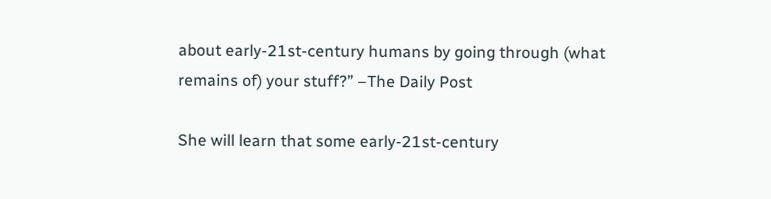about early-21st-century humans by going through (what remains of) your stuff?” –The Daily Post

She will learn that some early-21st-century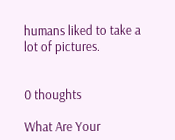humans liked to take a lot of pictures.


0 thoughts

What Are Your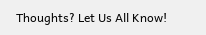Thoughts? Let Us All Know!